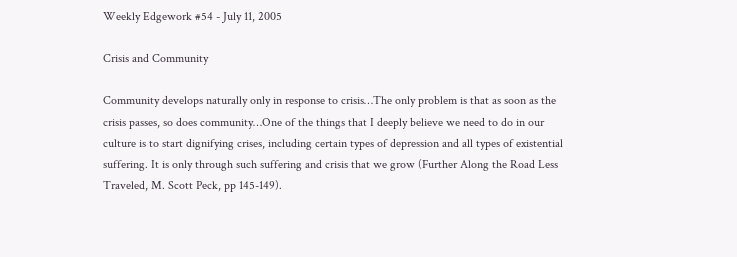Weekly Edgework #54 - July 11, 2005

Crisis and Community

Community develops naturally only in response to crisis…The only problem is that as soon as the crisis passes, so does community…One of the things that I deeply believe we need to do in our culture is to start dignifying crises, including certain types of depression and all types of existential suffering. It is only through such suffering and crisis that we grow (Further Along the Road Less Traveled, M. Scott Peck, pp 145-149).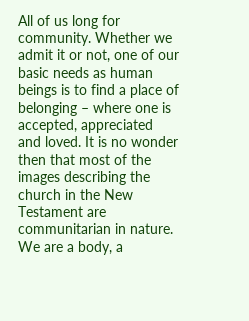All of us long for community. Whether we admit it or not, one of our basic needs as human beings is to find a place of belonging – where one is accepted, appreciated and loved. It is no wonder then that most of the images describing the church in the New Testament are communitarian in nature. We are a body, a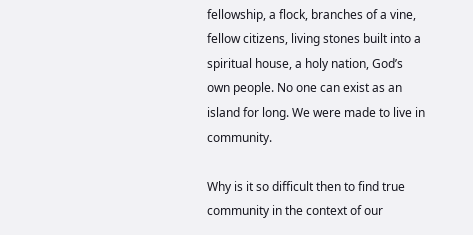fellowship, a flock, branches of a vine, fellow citizens, living stones built into a spiritual house, a holy nation, God’s own people. No one can exist as an island for long. We were made to live in community.

Why is it so difficult then to find true community in the context of our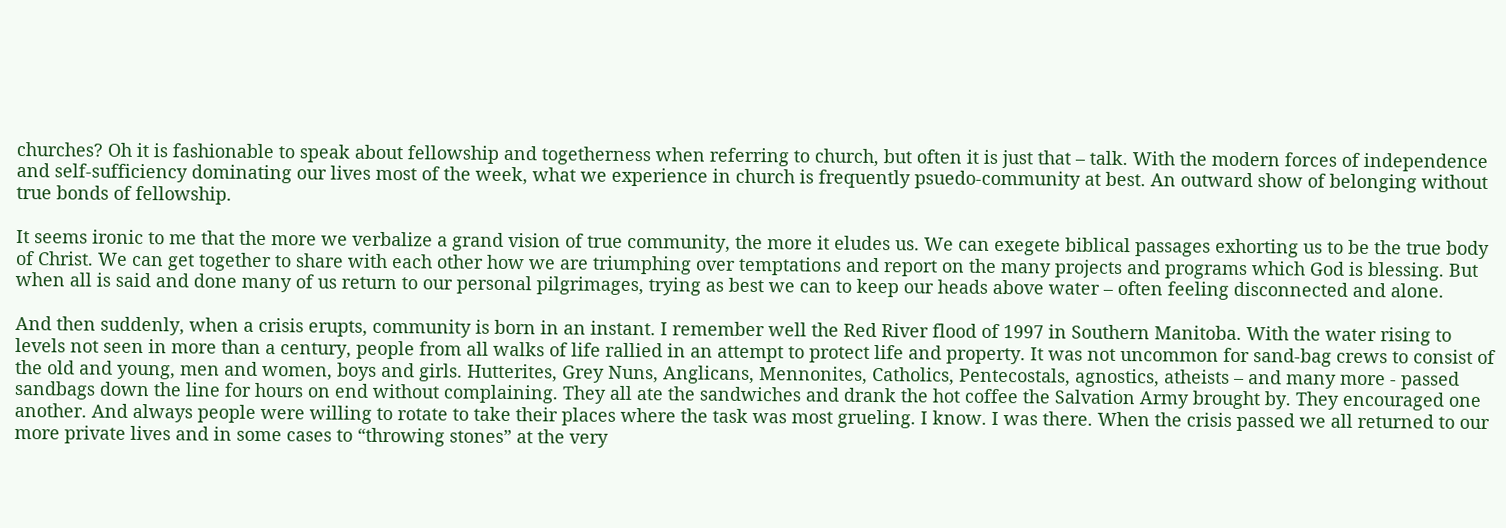churches? Oh it is fashionable to speak about fellowship and togetherness when referring to church, but often it is just that – talk. With the modern forces of independence and self-sufficiency dominating our lives most of the week, what we experience in church is frequently psuedo-community at best. An outward show of belonging without true bonds of fellowship.

It seems ironic to me that the more we verbalize a grand vision of true community, the more it eludes us. We can exegete biblical passages exhorting us to be the true body of Christ. We can get together to share with each other how we are triumphing over temptations and report on the many projects and programs which God is blessing. But when all is said and done many of us return to our personal pilgrimages, trying as best we can to keep our heads above water – often feeling disconnected and alone.

And then suddenly, when a crisis erupts, community is born in an instant. I remember well the Red River flood of 1997 in Southern Manitoba. With the water rising to levels not seen in more than a century, people from all walks of life rallied in an attempt to protect life and property. It was not uncommon for sand-bag crews to consist of the old and young, men and women, boys and girls. Hutterites, Grey Nuns, Anglicans, Mennonites, Catholics, Pentecostals, agnostics, atheists – and many more - passed sandbags down the line for hours on end without complaining. They all ate the sandwiches and drank the hot coffee the Salvation Army brought by. They encouraged one another. And always people were willing to rotate to take their places where the task was most grueling. I know. I was there. When the crisis passed we all returned to our more private lives and in some cases to “throwing stones” at the very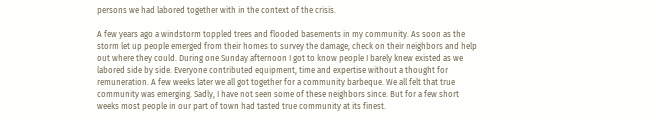persons we had labored together with in the context of the crisis.

A few years ago a windstorm toppled trees and flooded basements in my community. As soon as the storm let up people emerged from their homes to survey the damage, check on their neighbors and help out where they could. During one Sunday afternoon I got to know people I barely knew existed as we labored side by side. Everyone contributed equipment, time and expertise without a thought for remuneration. A few weeks later we all got together for a community barbeque. We all felt that true community was emerging. Sadly, I have not seen some of these neighbors since. But for a few short weeks most people in our part of town had tasted true community at its finest.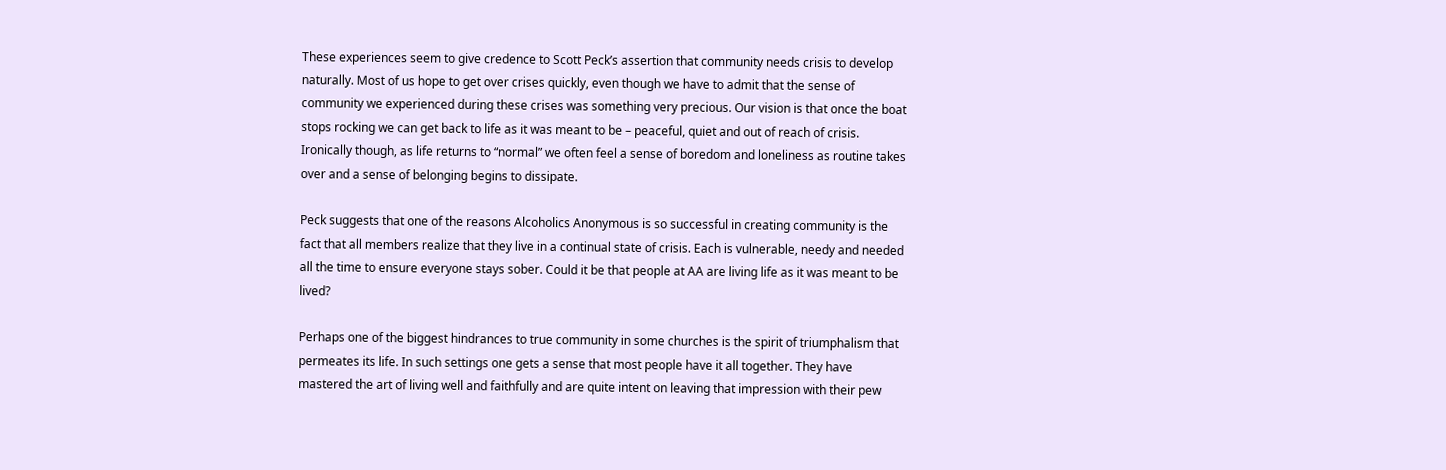These experiences seem to give credence to Scott Peck’s assertion that community needs crisis to develop naturally. Most of us hope to get over crises quickly, even though we have to admit that the sense of community we experienced during these crises was something very precious. Our vision is that once the boat stops rocking we can get back to life as it was meant to be – peaceful, quiet and out of reach of crisis. Ironically though, as life returns to “normal” we often feel a sense of boredom and loneliness as routine takes over and a sense of belonging begins to dissipate.

Peck suggests that one of the reasons Alcoholics Anonymous is so successful in creating community is the fact that all members realize that they live in a continual state of crisis. Each is vulnerable, needy and needed all the time to ensure everyone stays sober. Could it be that people at AA are living life as it was meant to be lived?

Perhaps one of the biggest hindrances to true community in some churches is the spirit of triumphalism that permeates its life. In such settings one gets a sense that most people have it all together. They have mastered the art of living well and faithfully and are quite intent on leaving that impression with their pew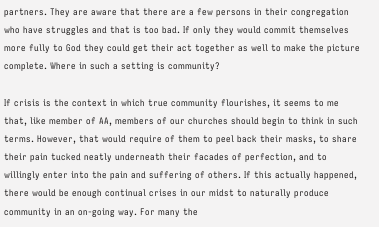partners. They are aware that there are a few persons in their congregation who have struggles and that is too bad. If only they would commit themselves more fully to God they could get their act together as well to make the picture complete. Where in such a setting is community?

If crisis is the context in which true community flourishes, it seems to me that, like member of AA, members of our churches should begin to think in such terms. However, that would require of them to peel back their masks, to share their pain tucked neatly underneath their facades of perfection, and to willingly enter into the pain and suffering of others. If this actually happened, there would be enough continual crises in our midst to naturally produce community in an on-going way. For many the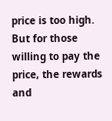price is too high. But for those willing to pay the price, the rewards and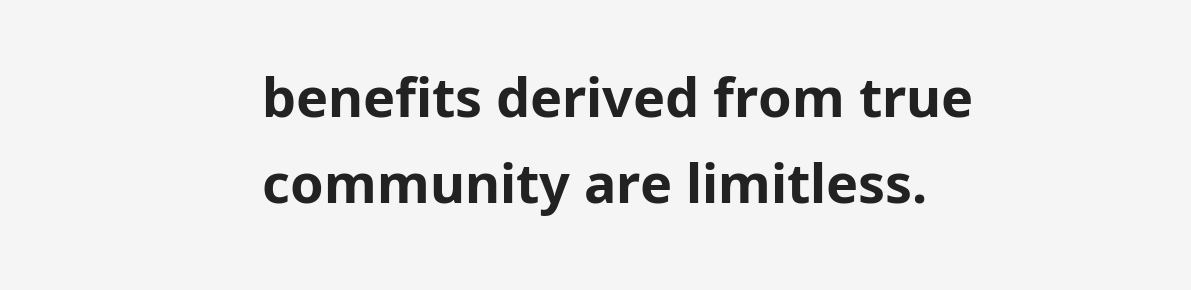benefits derived from true community are limitless.